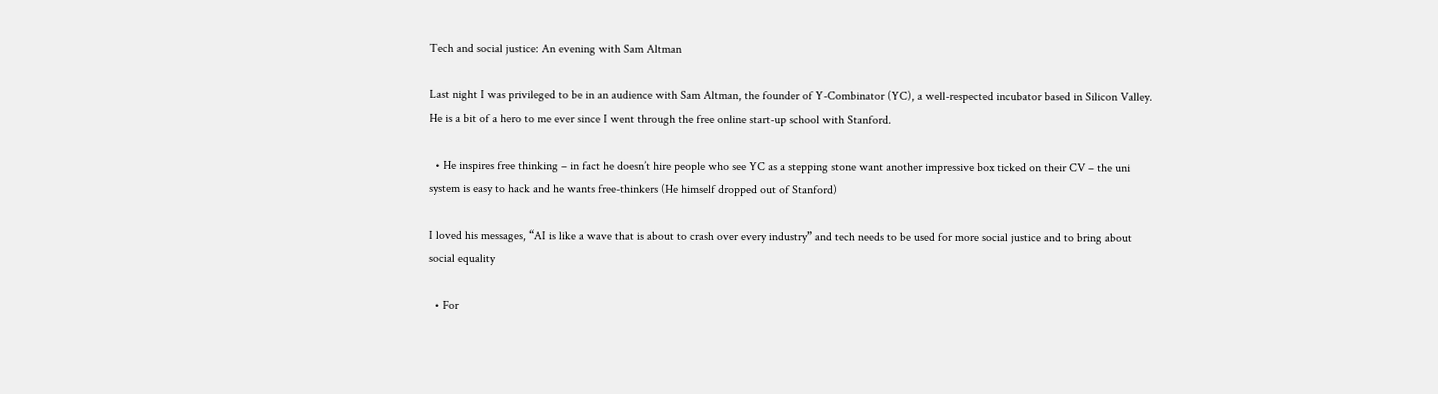Tech and social justice: An evening with Sam Altman

Last night I was privileged to be in an audience with Sam Altman, the founder of Y-Combinator (YC), a well-respected incubator based in Silicon Valley. He is a bit of a hero to me ever since I went through the free online start-up school with Stanford.

  • He inspires free thinking – in fact he doesn’t hire people who see YC as a stepping stone want another impressive box ticked on their CV – the uni system is easy to hack and he wants free-thinkers (He himself dropped out of Stanford)

I loved his messages, “AI is like a wave that is about to crash over every industry” and tech needs to be used for more social justice and to bring about social equality

  • For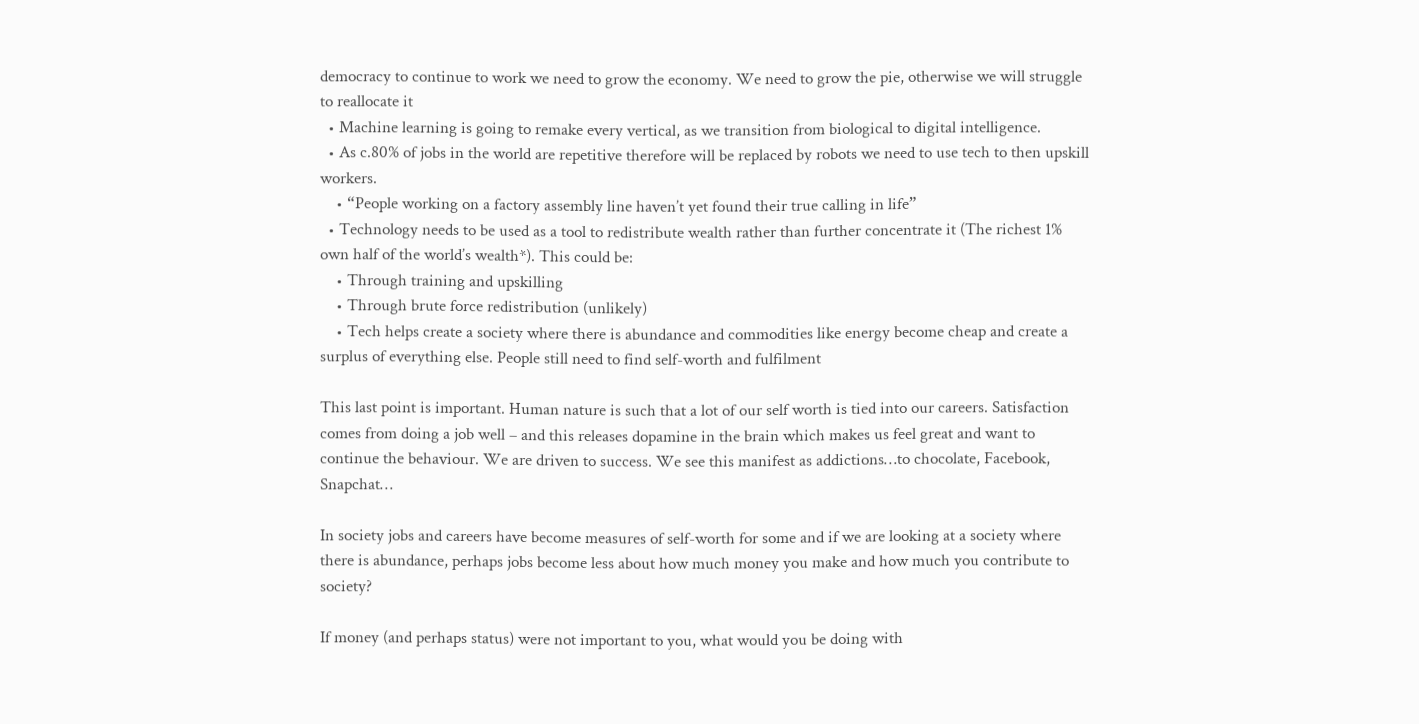democracy to continue to work we need to grow the economy. We need to grow the pie, otherwise we will struggle to reallocate it
  • Machine learning is going to remake every vertical, as we transition from biological to digital intelligence.
  • As c.80% of jobs in the world are repetitive therefore will be replaced by robots we need to use tech to then upskill workers.
    • “People working on a factory assembly line haven’t yet found their true calling in life”
  • Technology needs to be used as a tool to redistribute wealth rather than further concentrate it (The richest 1% own half of the world’s wealth*). This could be:
    • Through training and upskilling
    • Through brute force redistribution (unlikely)
    • Tech helps create a society where there is abundance and commodities like energy become cheap and create a surplus of everything else. People still need to find self-worth and fulfilment

This last point is important. Human nature is such that a lot of our self worth is tied into our careers. Satisfaction comes from doing a job well – and this releases dopamine in the brain which makes us feel great and want to continue the behaviour. We are driven to success. We see this manifest as addictions…to chocolate, Facebook, Snapchat…

In society jobs and careers have become measures of self-worth for some and if we are looking at a society where there is abundance, perhaps jobs become less about how much money you make and how much you contribute to society?

If money (and perhaps status) were not important to you, what would you be doing with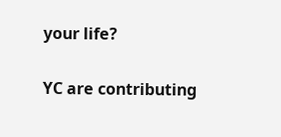your life?

YC are contributing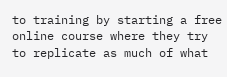to training by starting a free online course where they try to replicate as much of what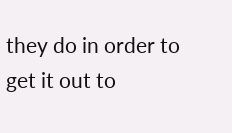they do in order to get it out to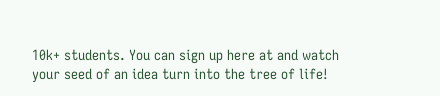10k+ students. You can sign up here at and watch your seed of an idea turn into the tree of life!